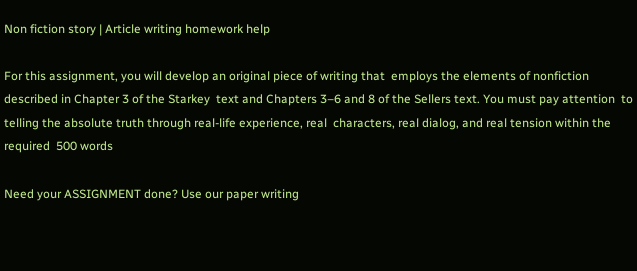Non fiction story | Article writing homework help

For this assignment, you will develop an original piece of writing that  employs the elements of nonfiction described in Chapter 3 of the Starkey  text and Chapters 3–6 and 8 of the Sellers text. You must pay attention  to telling the absolute truth through real-life experience, real  characters, real dialog, and real tension within the required  500 words

Need your ASSIGNMENT done? Use our paper writing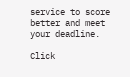service to score better and meet your deadline.

Click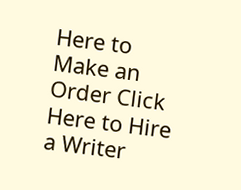Here to Make an Order Click Here to Hire a Writer